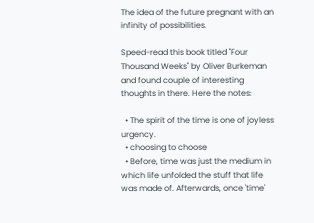The idea of the future pregnant with an infinity of possibilities.

Speed-read this book titled "Four Thousand Weeks" by Oliver Burkeman and found couple of interesting thoughts in there. Here the notes:

  • The spirit of the time is one of joyless urgency.
  • choosing to choose
  • Before, time was just the medium in which life unfolded the stuff that life was made of. Afterwards, once 'time'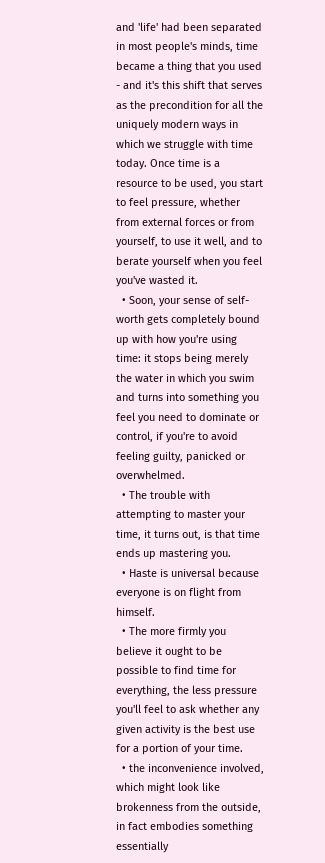and 'life' had been separated in most people's minds, time became a thing that you used - and it's this shift that serves as the precondition for all the uniquely modern ways in which we struggle with time today. Once time is a resource to be used, you start to feel pressure, whether from external forces or from yourself, to use it well, and to berate yourself when you feel you've wasted it.
  • Soon, your sense of self-worth gets completely bound up with how you're using time: it stops being merely the water in which you swim and turns into something you feel you need to dominate or control, if you're to avoid feeling guilty, panicked or overwhelmed.
  • The trouble with attempting to master your time, it turns out, is that time ends up mastering you.
  • Haste is universal because everyone is on flight from himself.
  • The more firmly you believe it ought to be possible to find time for everything, the less pressure you'll feel to ask whether any given activity is the best use for a portion of your time.
  • the inconvenience involved, which might look like brokenness from the outside, in fact embodies something essentially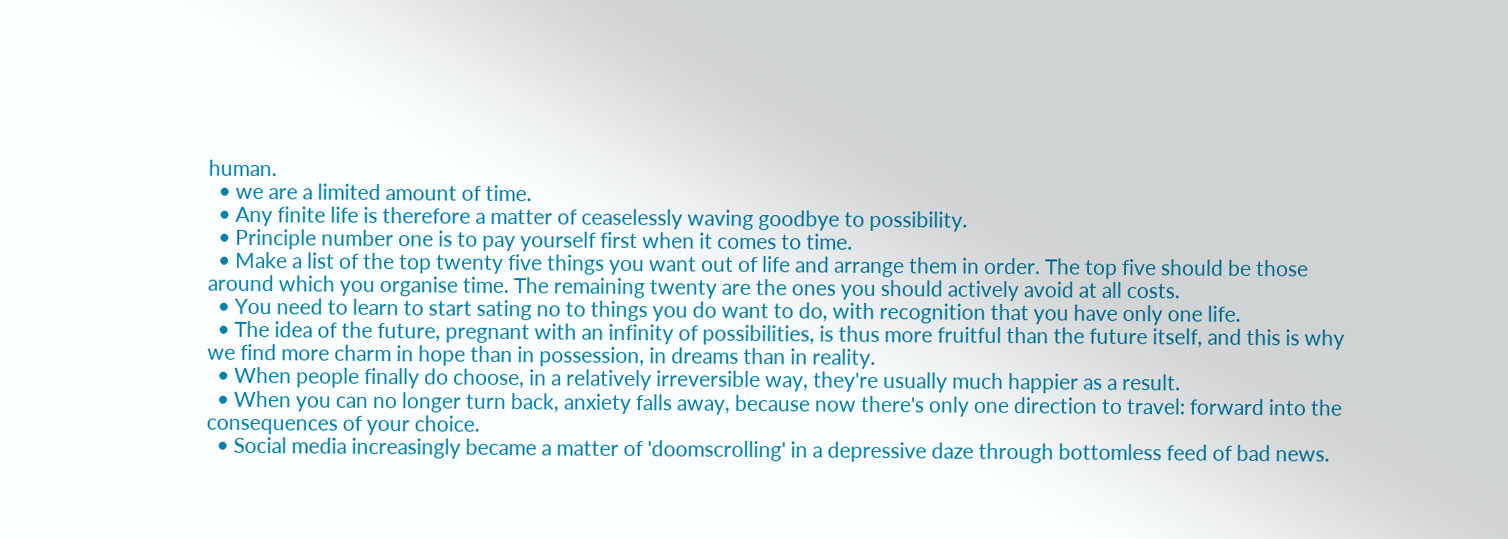human.
  • we are a limited amount of time.
  • Any finite life is therefore a matter of ceaselessly waving goodbye to possibility.
  • Principle number one is to pay yourself first when it comes to time.
  • Make a list of the top twenty five things you want out of life and arrange them in order. The top five should be those around which you organise time. The remaining twenty are the ones you should actively avoid at all costs.
  • You need to learn to start sating no to things you do want to do, with recognition that you have only one life.
  • The idea of the future, pregnant with an infinity of possibilities, is thus more fruitful than the future itself, and this is why we find more charm in hope than in possession, in dreams than in reality.
  • When people finally do choose, in a relatively irreversible way, they're usually much happier as a result.
  • When you can no longer turn back, anxiety falls away, because now there's only one direction to travel: forward into the consequences of your choice.
  • Social media increasingly became a matter of 'doomscrolling' in a depressive daze through bottomless feed of bad news.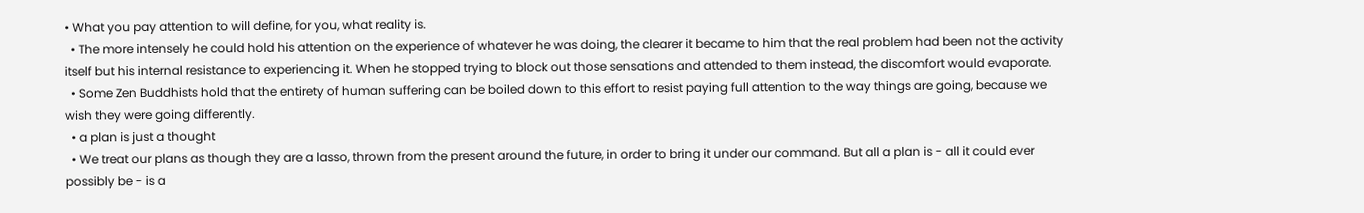• What you pay attention to will define, for you, what reality is.
  • The more intensely he could hold his attention on the experience of whatever he was doing, the clearer it became to him that the real problem had been not the activity itself but his internal resistance to experiencing it. When he stopped trying to block out those sensations and attended to them instead, the discomfort would evaporate.
  • Some Zen Buddhists hold that the entirety of human suffering can be boiled down to this effort to resist paying full attention to the way things are going, because we wish they were going differently.
  • a plan is just a thought
  • We treat our plans as though they are a lasso, thrown from the present around the future, in order to bring it under our command. But all a plan is - all it could ever possibly be - is a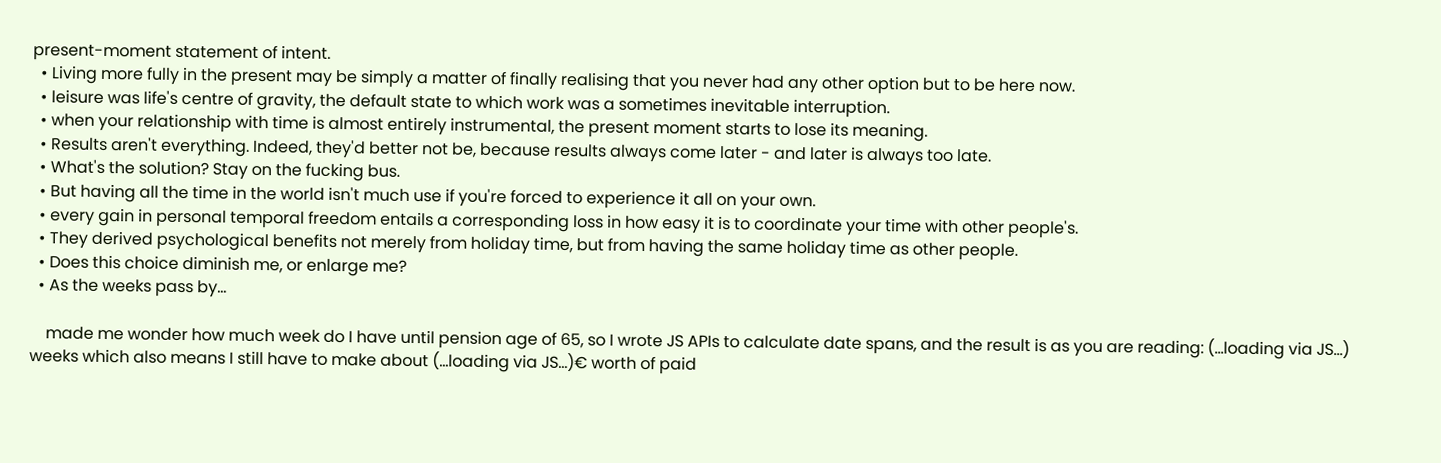present-moment statement of intent.
  • Living more fully in the present may be simply a matter of finally realising that you never had any other option but to be here now.
  • leisure was life's centre of gravity, the default state to which work was a sometimes inevitable interruption.
  • when your relationship with time is almost entirely instrumental, the present moment starts to lose its meaning.
  • Results aren't everything. Indeed, they'd better not be, because results always come later - and later is always too late.
  • What's the solution? Stay on the fucking bus.
  • But having all the time in the world isn't much use if you're forced to experience it all on your own.
  • every gain in personal temporal freedom entails a corresponding loss in how easy it is to coordinate your time with other people's.
  • They derived psychological benefits not merely from holiday time, but from having the same holiday time as other people.
  • Does this choice diminish me, or enlarge me?
  • As the weeks pass by...

    made me wonder how much week do I have until pension age of 65, so I wrote JS APIs to calculate date spans, and the result is as you are reading: (...loading via JS...) weeks which also means I still have to make about (...loading via JS...)€ worth of paid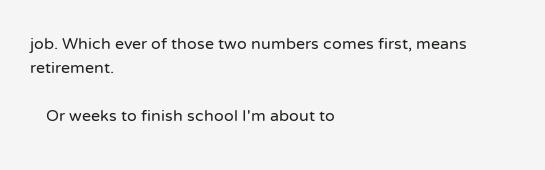job. Which ever of those two numbers comes first, means retirement.

    Or weeks to finish school I'm about to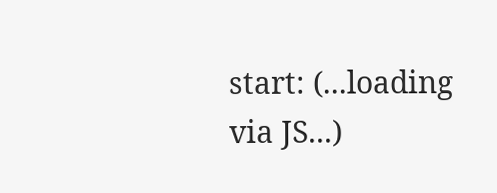start: (...loading via JS...)